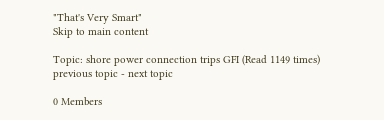"That's Very Smart"
Skip to main content

Topic: shore power connection trips GFI (Read 1149 times) previous topic - next topic

0 Members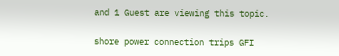and 1 Guest are viewing this topic.

shore power connection trips GFI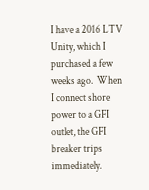I have a 2016 LTV Unity, which I purchased a few weeks ago.  When I connect shore power to a GFI outlet, the GFI breaker trips immediately.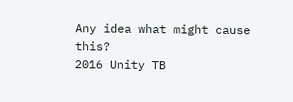Any idea what might cause this?
2016 Unity TB